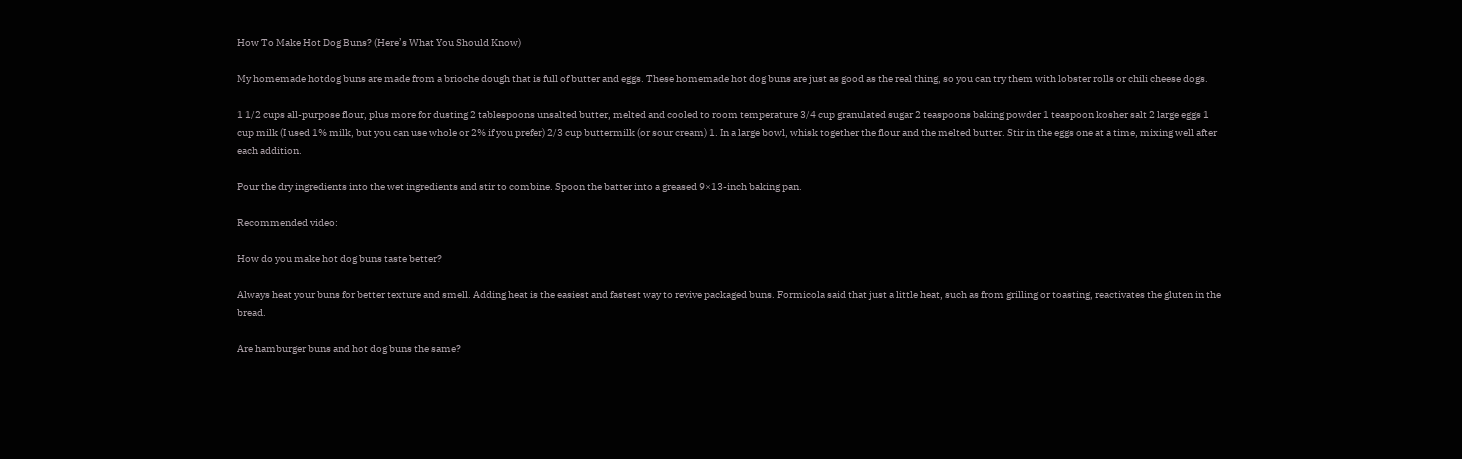How To Make Hot Dog Buns? (Here’s What You Should Know)

My homemade hotdog buns are made from a brioche dough that is full of butter and eggs. These homemade hot dog buns are just as good as the real thing, so you can try them with lobster rolls or chili cheese dogs.

1 1/2 cups all-purpose flour, plus more for dusting 2 tablespoons unsalted butter, melted and cooled to room temperature 3/4 cup granulated sugar 2 teaspoons baking powder 1 teaspoon kosher salt 2 large eggs 1 cup milk (I used 1% milk, but you can use whole or 2% if you prefer) 2/3 cup buttermilk (or sour cream) 1. In a large bowl, whisk together the flour and the melted butter. Stir in the eggs one at a time, mixing well after each addition.

Pour the dry ingredients into the wet ingredients and stir to combine. Spoon the batter into a greased 9×13-inch baking pan.

Recommended video:

How do you make hot dog buns taste better?

Always heat your buns for better texture and smell. Adding heat is the easiest and fastest way to revive packaged buns. Formicola said that just a little heat, such as from grilling or toasting, reactivates the gluten in the bread.

Are hamburger buns and hot dog buns the same?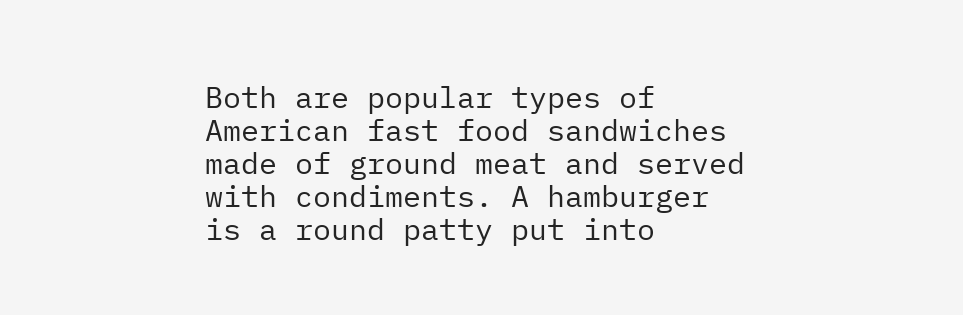Both are popular types of American fast food sandwiches made of ground meat and served with condiments. A hamburger is a round patty put into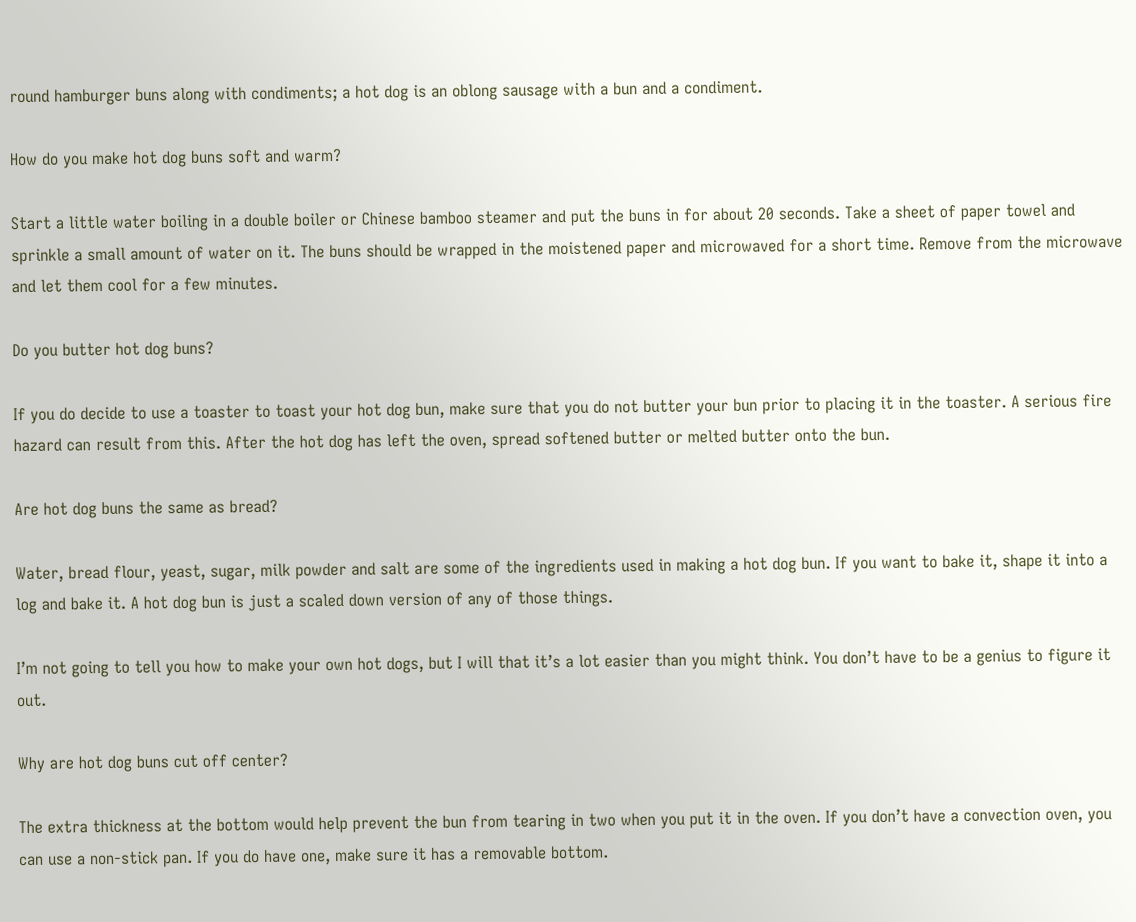round hamburger buns along with condiments; a hot dog is an oblong sausage with a bun and a condiment.

How do you make hot dog buns soft and warm?

Start a little water boiling in a double boiler or Chinese bamboo steamer and put the buns in for about 20 seconds. Take a sheet of paper towel and sprinkle a small amount of water on it. The buns should be wrapped in the moistened paper and microwaved for a short time. Remove from the microwave and let them cool for a few minutes.

Do you butter hot dog buns?

If you do decide to use a toaster to toast your hot dog bun, make sure that you do not butter your bun prior to placing it in the toaster. A serious fire hazard can result from this. After the hot dog has left the oven, spread softened butter or melted butter onto the bun.

Are hot dog buns the same as bread?

Water, bread flour, yeast, sugar, milk powder and salt are some of the ingredients used in making a hot dog bun. If you want to bake it, shape it into a log and bake it. A hot dog bun is just a scaled down version of any of those things.

I’m not going to tell you how to make your own hot dogs, but I will that it’s a lot easier than you might think. You don’t have to be a genius to figure it out.

Why are hot dog buns cut off center?

The extra thickness at the bottom would help prevent the bun from tearing in two when you put it in the oven. If you don’t have a convection oven, you can use a non-stick pan. If you do have one, make sure it has a removable bottom.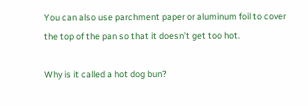You can also use parchment paper or aluminum foil to cover the top of the pan so that it doesn’t get too hot.

Why is it called a hot dog bun?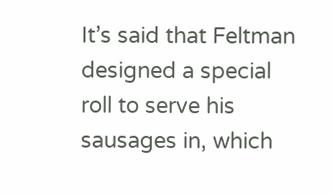It’s said that Feltman designed a special roll to serve his sausages in, which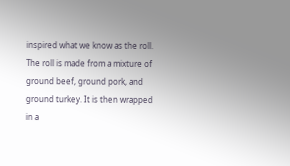inspired what we know as the roll. The roll is made from a mixture of ground beef, ground pork, and ground turkey. It is then wrapped in a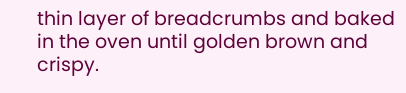thin layer of breadcrumbs and baked in the oven until golden brown and crispy.